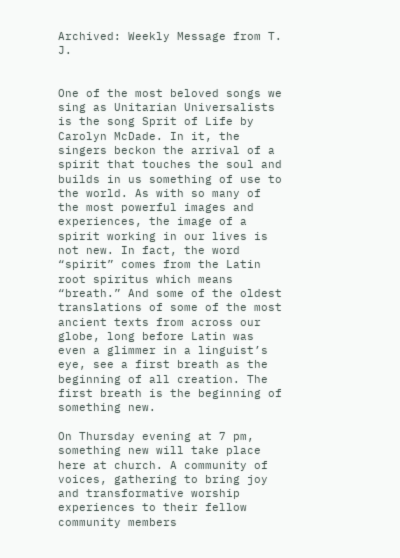Archived: Weekly Message from T. J.


One of the most beloved songs we sing as Unitarian Universalists is the song Sprit of Life by Carolyn McDade. In it, the singers beckon the arrival of a spirit that touches the soul and builds in us something of use to the world. As with so many of the most powerful images and experiences, the image of a spirit working in our lives is not new. In fact, the word “spirit” comes from the Latin root spiritus which means “breath.” And some of the oldest translations of some of the most ancient texts from across our globe, long before Latin was even a glimmer in a linguist’s eye, see a first breath as the beginning of all creation. The first breath is the beginning of something new.

On Thursday evening at 7 pm, something new will take place here at church. A community of voices, gathering to bring joy and transformative worship experiences to their fellow community members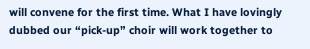will convene for the first time. What I have lovingly dubbed our “pick-up” choir will work together to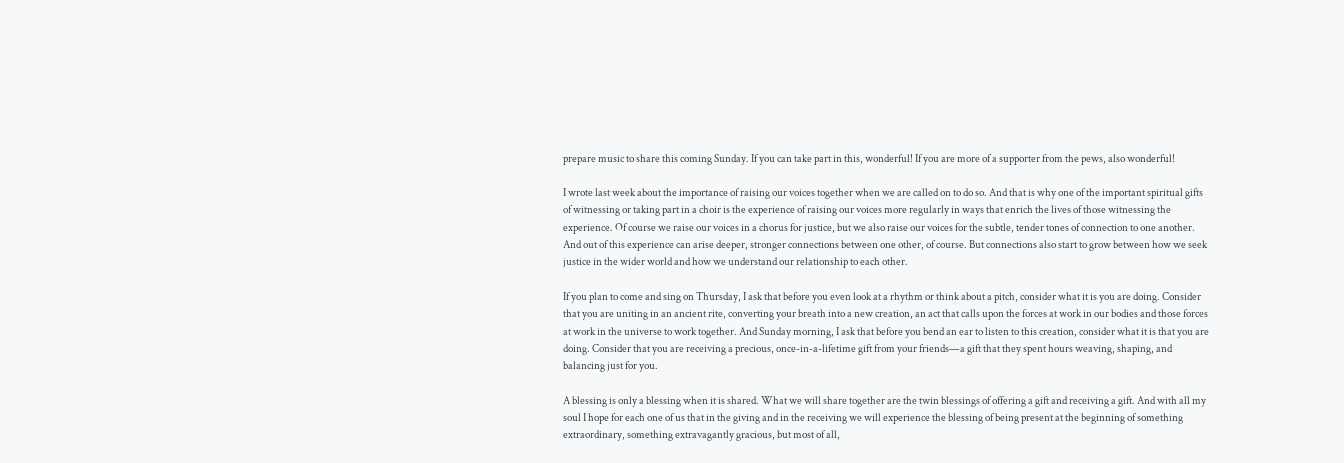prepare music to share this coming Sunday. If you can take part in this, wonderful! If you are more of a supporter from the pews, also wonderful!

I wrote last week about the importance of raising our voices together when we are called on to do so. And that is why one of the important spiritual gifts of witnessing or taking part in a choir is the experience of raising our voices more regularly in ways that enrich the lives of those witnessing the experience. Of course we raise our voices in a chorus for justice, but we also raise our voices for the subtle, tender tones of connection to one another. And out of this experience can arise deeper, stronger connections between one other, of course. But connections also start to grow between how we seek justice in the wider world and how we understand our relationship to each other.

If you plan to come and sing on Thursday, I ask that before you even look at a rhythm or think about a pitch, consider what it is you are doing. Consider that you are uniting in an ancient rite, converting your breath into a new creation, an act that calls upon the forces at work in our bodies and those forces at work in the universe to work together. And Sunday morning, I ask that before you bend an ear to listen to this creation, consider what it is that you are doing. Consider that you are receiving a precious, once-in-a-lifetime gift from your friends—a gift that they spent hours weaving, shaping, and balancing just for you.

A blessing is only a blessing when it is shared. What we will share together are the twin blessings of offering a gift and receiving a gift. And with all my soul I hope for each one of us that in the giving and in the receiving we will experience the blessing of being present at the beginning of something extraordinary, something extravagantly gracious, but most of all,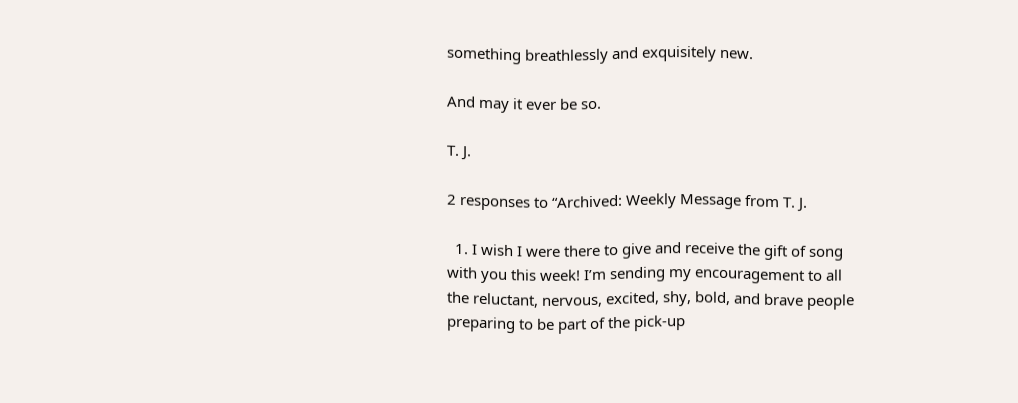something breathlessly and exquisitely new.

And may it ever be so.

T. J.

2 responses to “Archived: Weekly Message from T. J.

  1. I wish I were there to give and receive the gift of song with you this week! I’m sending my encouragement to all the reluctant, nervous, excited, shy, bold, and brave people preparing to be part of the pick-up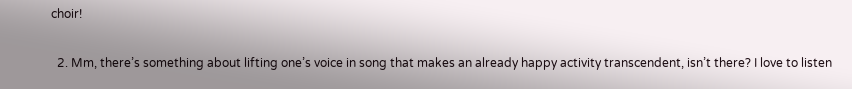choir!

  2. Mm, there’s something about lifting one’s voice in song that makes an already happy activity transcendent, isn’t there? I love to listen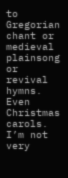to Gregorian chant or medieval plainsong or revival hymns. Even Christmas carols. I’m not very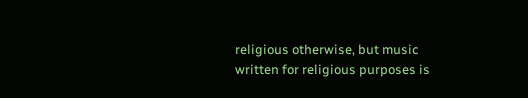religious otherwise, but music written for religious purposes is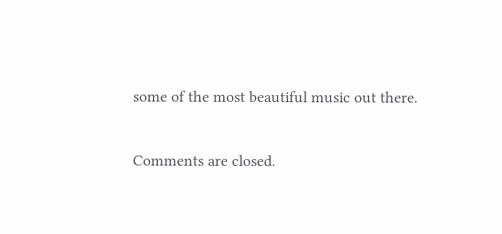some of the most beautiful music out there.

Comments are closed.